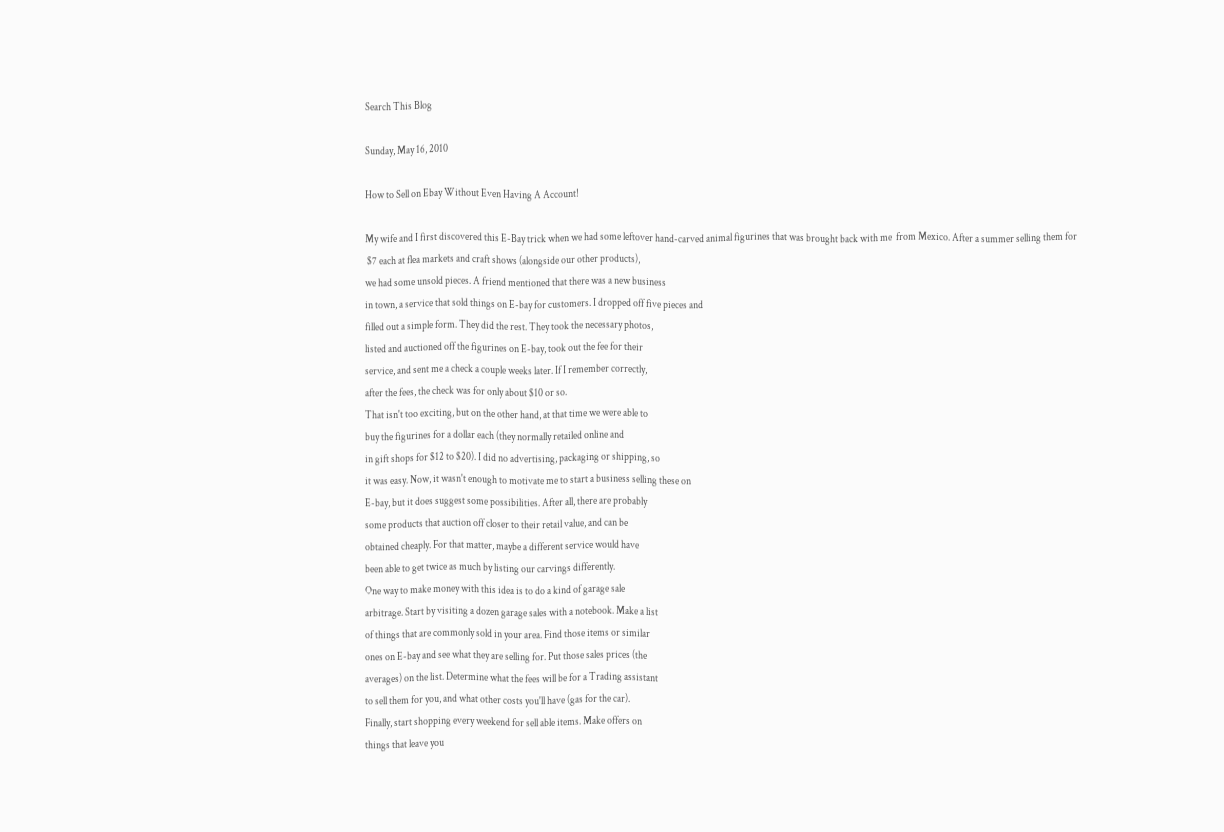Search This Blog

Sunday, May 16, 2010

How to Sell on Ebay Without Even Having A Account!

My wife and I first discovered this E-Bay trick when we had some leftover hand-carved animal figurines that was brought back with me  from Mexico. After a summer selling them for
 $7 each at flea markets and craft shows (alongside our other products),
we had some unsold pieces. A friend mentioned that there was a new business
in town, a service that sold things on E-bay for customers. I dropped off five pieces and
filled out a simple form. They did the rest. They took the necessary photos,
listed and auctioned off the figurines on E-bay, took out the fee for their
service, and sent me a check a couple weeks later. If I remember correctly,
after the fees, the check was for only about $10 or so.
That isn't too exciting, but on the other hand, at that time we were able to
buy the figurines for a dollar each (they normally retailed online and
in gift shops for $12 to $20). I did no advertising, packaging or shipping, so
it was easy. Now, it wasn't enough to motivate me to start a business selling these on
E-bay, but it does suggest some possibilities. After all, there are probably
some products that auction off closer to their retail value, and can be
obtained cheaply. For that matter, maybe a different service would have
been able to get twice as much by listing our carvings differently.
One way to make money with this idea is to do a kind of garage sale
arbitrage. Start by visiting a dozen garage sales with a notebook. Make a list
of things that are commonly sold in your area. Find those items or similar
ones on E-bay and see what they are selling for. Put those sales prices (the
averages) on the list. Determine what the fees will be for a Trading assistant
to sell them for you, and what other costs you'll have (gas for the car).
Finally, start shopping every weekend for sell able items. Make offers on
things that leave you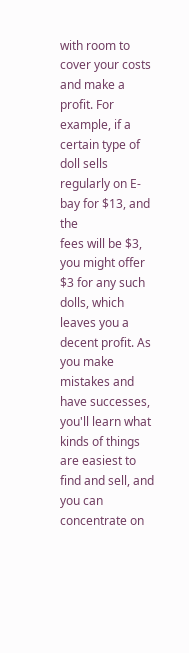with room to cover your costs and make a profit. For
example, if a certain type of doll sells regularly on E-bay for $13, and the
fees will be $3, you might offer $3 for any such dolls, which leaves you a
decent profit. As you make mistakes and have successes, you'll learn what kinds of things
are easiest to find and sell, and you can concentrate on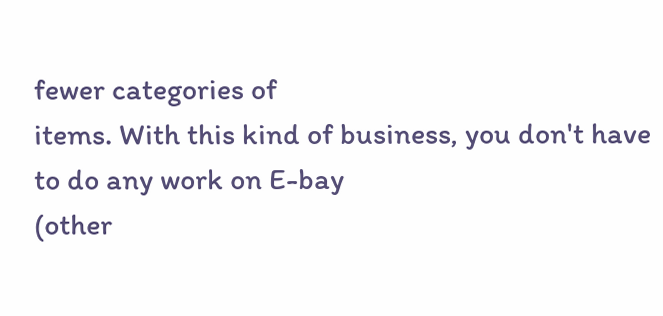fewer categories of
items. With this kind of business, you don't have to do any work on E-bay
(other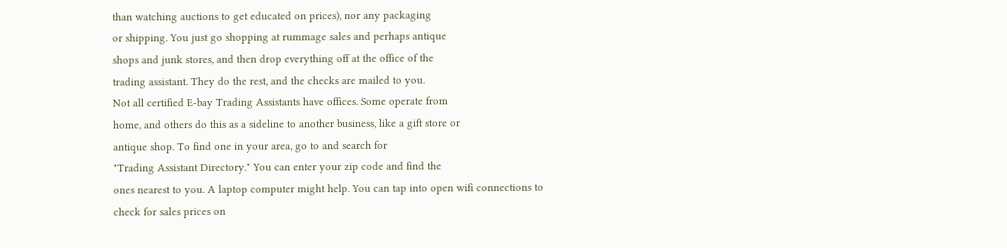than watching auctions to get educated on prices), nor any packaging
or shipping. You just go shopping at rummage sales and perhaps antique
shops and junk stores, and then drop everything off at the office of the
trading assistant. They do the rest, and the checks are mailed to you.
Not all certified E-bay Trading Assistants have offices. Some operate from
home, and others do this as a sideline to another business, like a gift store or
antique shop. To find one in your area, go to and search for
"Trading Assistant Directory." You can enter your zip code and find the
ones nearest to you. A laptop computer might help. You can tap into open wifi connections to
check for sales prices on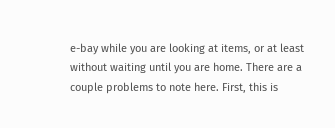e-bay while you are looking at items, or at least
without waiting until you are home. There are a couple problems to note here. First, this is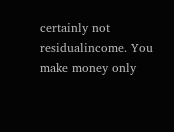certainly not residualincome. You make money only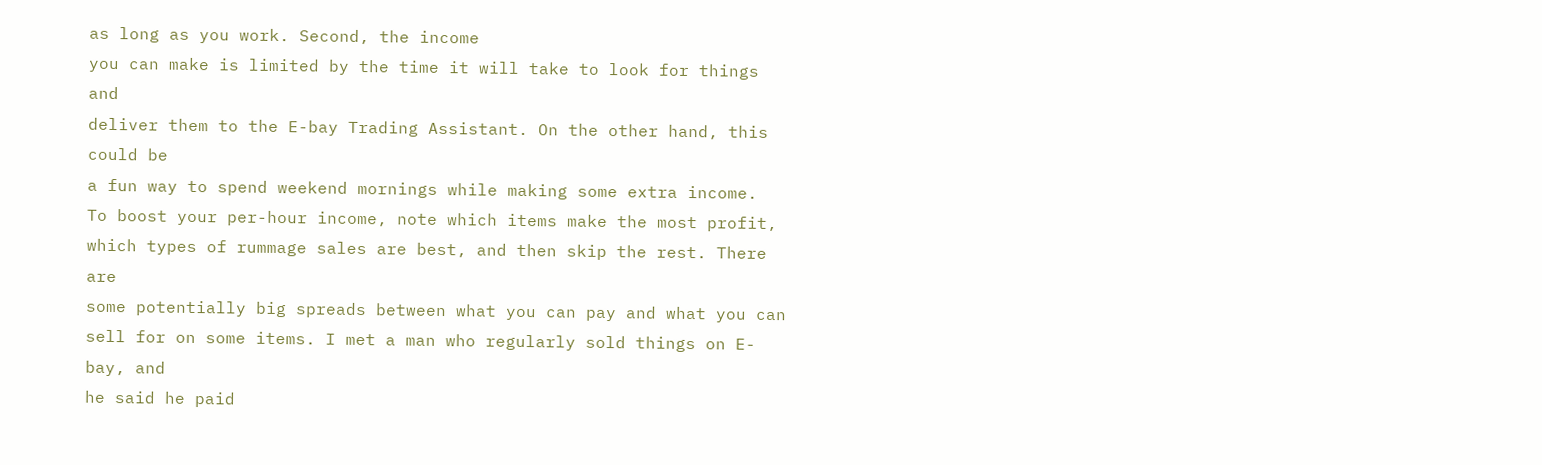as long as you work. Second, the income
you can make is limited by the time it will take to look for things and
deliver them to the E-bay Trading Assistant. On the other hand, this could be
a fun way to spend weekend mornings while making some extra income.
To boost your per-hour income, note which items make the most profit,
which types of rummage sales are best, and then skip the rest. There are
some potentially big spreads between what you can pay and what you can
sell for on some items. I met a man who regularly sold things on E-bay, and
he said he paid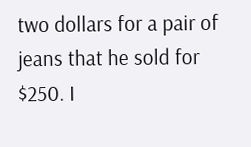two dollars for a pair of jeans that he sold for $250. I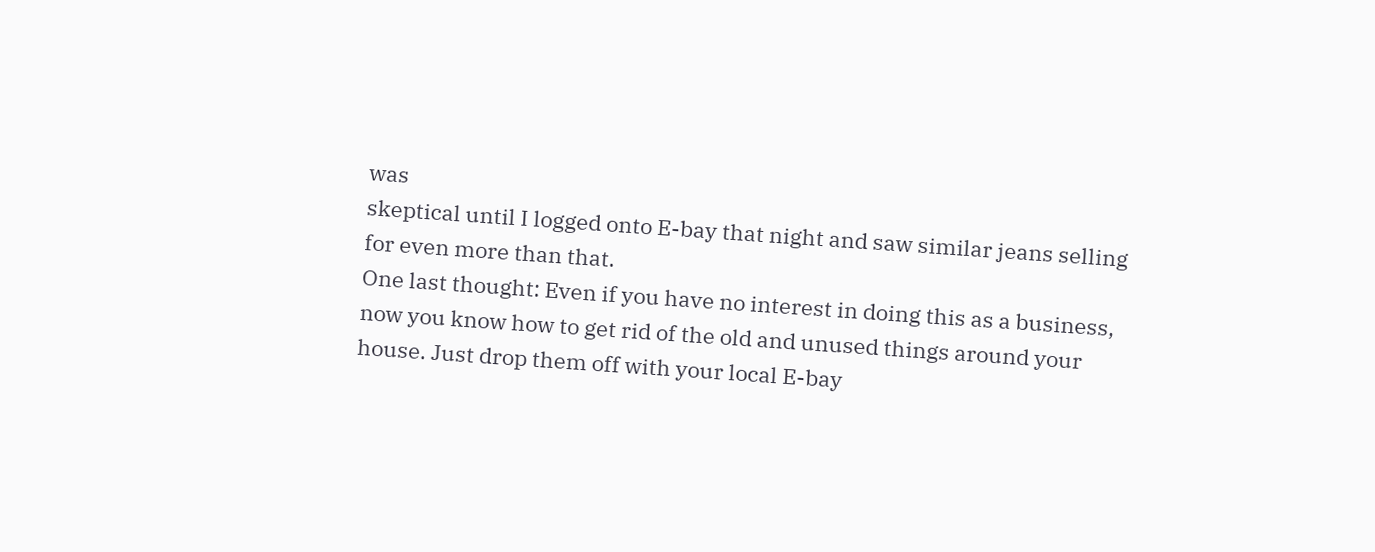was
skeptical until I logged onto E-bay that night and saw similar jeans selling
for even more than that.
One last thought: Even if you have no interest in doing this as a business,
now you know how to get rid of the old and unused things around your
house. Just drop them off with your local E-bay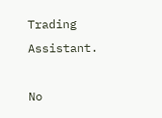Trading Assistant.

No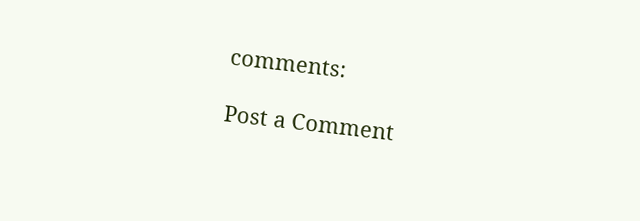comments:

Post a Comment